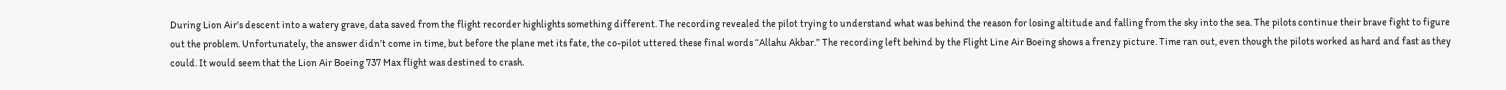During Lion Air’s descent into a watery grave, data saved from the flight recorder highlights something different. The recording revealed the pilot trying to understand what was behind the reason for losing altitude and falling from the sky into the sea. The pilots continue their brave fight to figure out the problem. Unfortunately, the answer didn’t come in time, but before the plane met its fate, the co-pilot uttered these final words “Allahu Akbar.” The recording left behind by the Flight Line Air Boeing shows a frenzy picture. Time ran out, even though the pilots worked as hard and fast as they could. It would seem that the Lion Air Boeing 737 Max flight was destined to crash.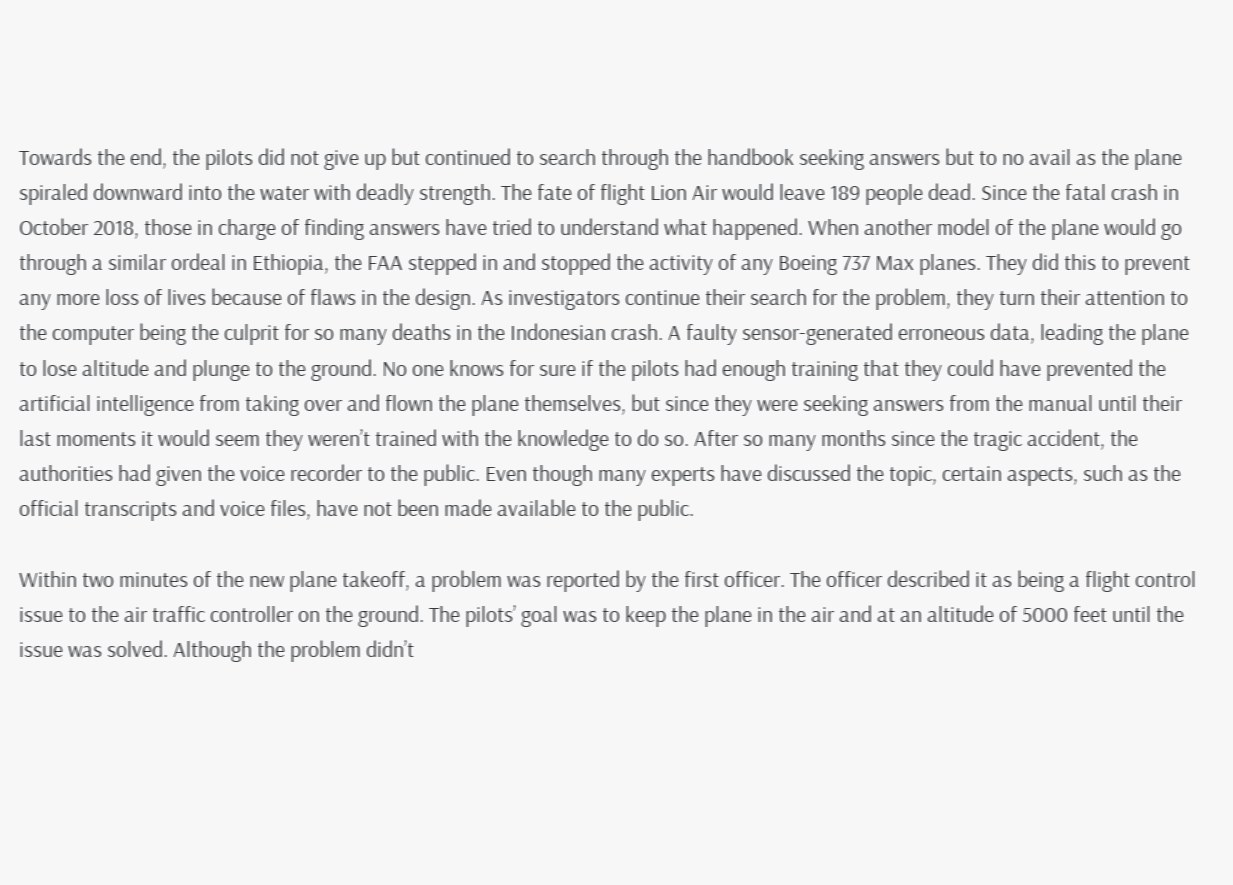Towards the end, the pilots did not give up but continued to search through the handbook seeking answers but to no avail as the plane spiraled downward into the water with deadly strength. The fate of flight Lion Air would leave 189 people dead. Since the fatal crash in October 2018, those in charge of finding answers have tried to understand what happened. When another model of the plane would go through a similar ordeal in Ethiopia, the FAA stepped in and stopped the activity of any Boeing 737 Max planes. They did this to prevent any more loss of lives because of flaws in the design. As investigators continue their search for the problem, they turn their attention to the computer being the culprit for so many deaths in the Indonesian crash. A faulty sensor-generated erroneous data, leading the plane to lose altitude and plunge to the ground. No one knows for sure if the pilots had enough training that they could have prevented the artificial intelligence from taking over and flown the plane themselves, but since they were seeking answers from the manual until their last moments it would seem they weren’t trained with the knowledge to do so. After so many months since the tragic accident, the authorities had given the voice recorder to the public. Even though many experts have discussed the topic, certain aspects, such as the official transcripts and voice files, have not been made available to the public.

Within two minutes of the new plane takeoff, a problem was reported by the first officer. The officer described it as being a flight control issue to the air traffic controller on the ground. The pilots’ goal was to keep the plane in the air and at an altitude of 5000 feet until the issue was solved. Although the problem didn’t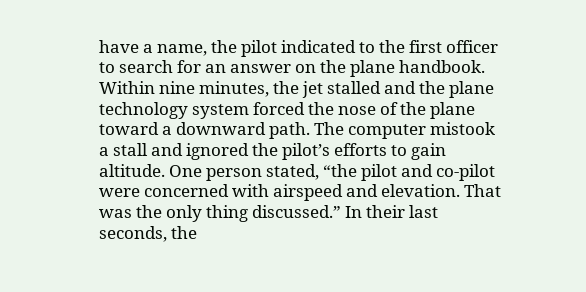have a name, the pilot indicated to the first officer to search for an answer on the plane handbook. Within nine minutes, the jet stalled and the plane technology system forced the nose of the plane toward a downward path. The computer mistook a stall and ignored the pilot’s efforts to gain altitude. One person stated, “the pilot and co-pilot were concerned with airspeed and elevation. That was the only thing discussed.” In their last seconds, the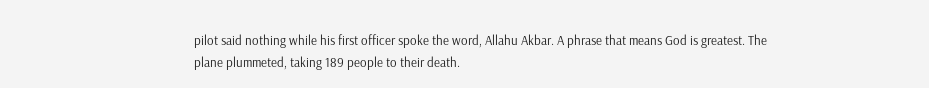pilot said nothing while his first officer spoke the word, Allahu Akbar. A phrase that means God is greatest. The plane plummeted, taking 189 people to their death.